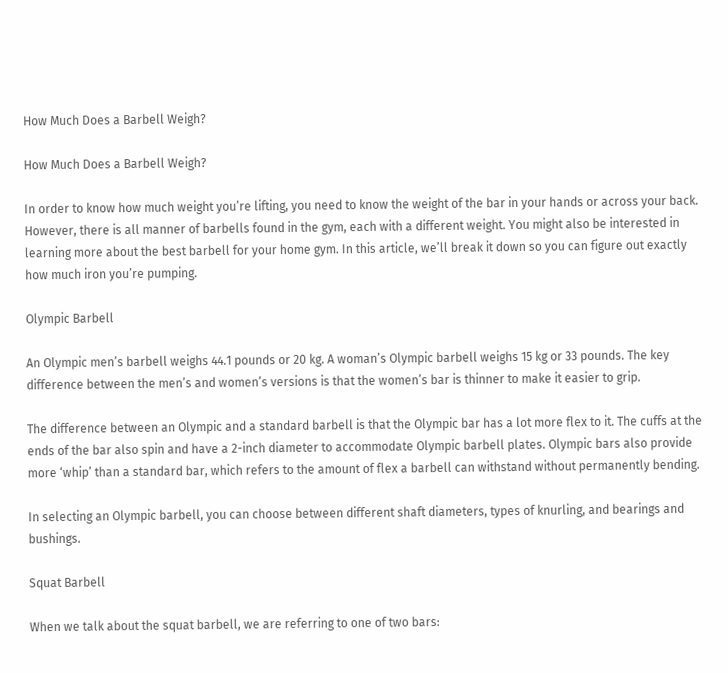How Much Does a Barbell Weigh?

How Much Does a Barbell Weigh?

In order to know how much weight you’re lifting, you need to know the weight of the bar in your hands or across your back. However, there is all manner of barbells found in the gym, each with a different weight. You might also be interested in learning more about the best barbell for your home gym. In this article, we’ll break it down so you can figure out exactly how much iron you’re pumping.

Olympic Barbell

An Olympic men’s barbell weighs 44.1 pounds or 20 kg. A woman’s Olympic barbell weighs 15 kg or 33 pounds. The key difference between the men’s and women’s versions is that the women’s bar is thinner to make it easier to grip.

The difference between an Olympic and a standard barbell is that the Olympic bar has a lot more flex to it. The cuffs at the ends of the bar also spin and have a 2-inch diameter to accommodate Olympic barbell plates. Olympic bars also provide more ‘whip’ than a standard bar, which refers to the amount of flex a barbell can withstand without permanently bending.

In selecting an Olympic barbell, you can choose between different shaft diameters, types of knurling, and bearings and bushings.

Squat Barbell

When we talk about the squat barbell, we are referring to one of two bars: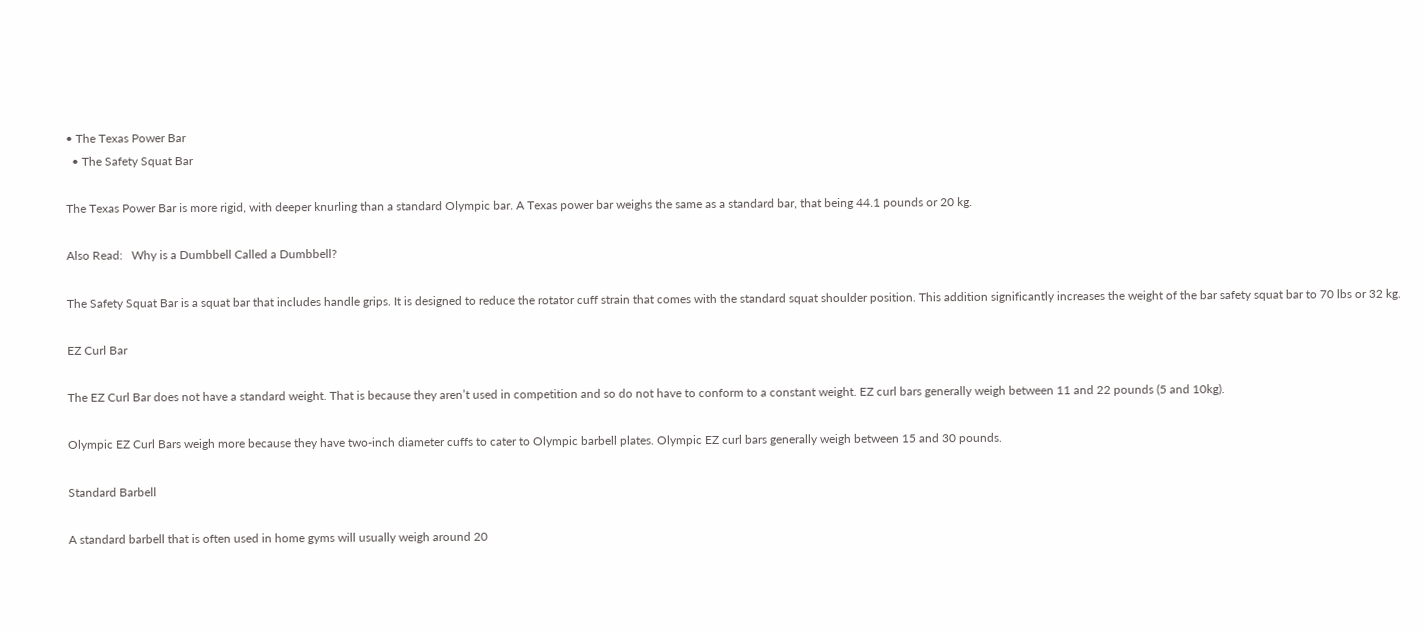• The Texas Power Bar
  • The Safety Squat Bar

The Texas Power Bar is more rigid, with deeper knurling than a standard Olympic bar. A Texas power bar weighs the same as a standard bar, that being 44.1 pounds or 20 kg.

Also Read:   Why is a Dumbbell Called a Dumbbell?

The Safety Squat Bar is a squat bar that includes handle grips. It is designed to reduce the rotator cuff strain that comes with the standard squat shoulder position. This addition significantly increases the weight of the bar safety squat bar to 70 lbs or 32 kg.

EZ Curl Bar

The EZ Curl Bar does not have a standard weight. That is because they aren’t used in competition and so do not have to conform to a constant weight. EZ curl bars generally weigh between 11 and 22 pounds (5 and 10kg).

Olympic EZ Curl Bars weigh more because they have two-inch diameter cuffs to cater to Olympic barbell plates. Olympic EZ curl bars generally weigh between 15 and 30 pounds.

Standard Barbell

A standard barbell that is often used in home gyms will usually weigh around 20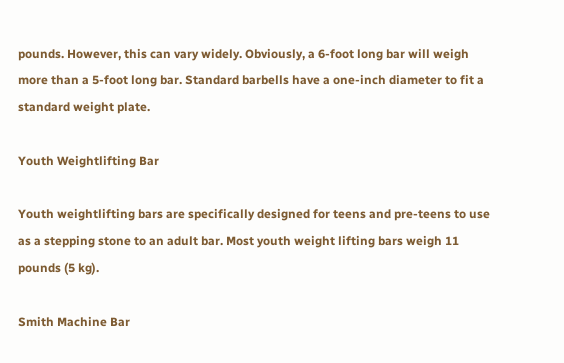pounds. However, this can vary widely. Obviously, a 6-foot long bar will weigh more than a 5-foot long bar. Standard barbells have a one-inch diameter to fit a standard weight plate.

Youth Weightlifting Bar

Youth weightlifting bars are specifically designed for teens and pre-teens to use as a stepping stone to an adult bar. Most youth weight lifting bars weigh 11 pounds (5 kg).

Smith Machine Bar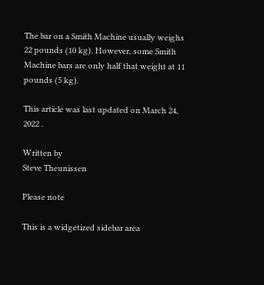The bar on a Smith Machine usually weighs 22 pounds (10 kg). However, some Smith Machine bars are only half that weight at 11 pounds (5 kg).

This article was last updated on March 24, 2022 .

Written by
Steve Theunissen

Please note

This is a widgetized sidebar area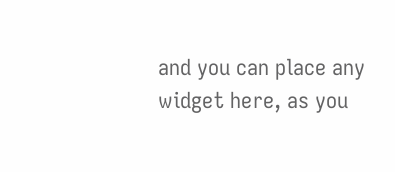and you can place any widget here, as you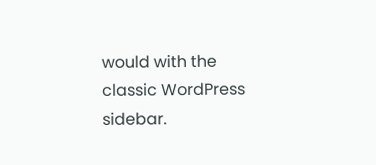would with the classic WordPress sidebar.